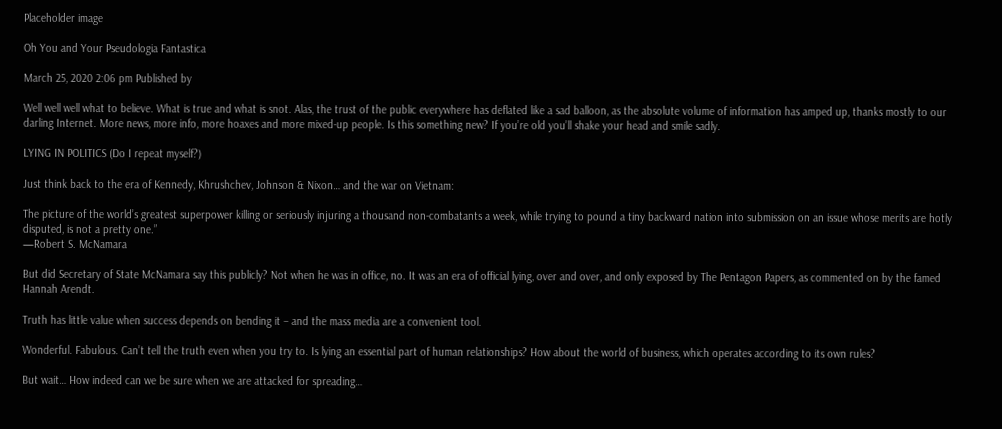Placeholder image

Oh You and Your Pseudologia Fantastica

March 25, 2020 2:06 pm Published by

Well well well what to believe. What is true and what is snot. Alas, the trust of the public everywhere has deflated like a sad balloon, as the absolute volume of information has amped up, thanks mostly to our darling Internet. More news, more info, more hoaxes and more mixed-up people. Is this something new? If you’re old you’ll shake your head and smile sadly.

LYING IN POLITICS (Do I repeat myself?)

Just think back to the era of Kennedy, Khrushchev, Johnson & Nixon… and the war on Vietnam:

The picture of the world’s greatest superpower killing or seriously injuring a thousand non-combatants a week, while trying to pound a tiny backward nation into submission on an issue whose merits are hotly disputed, is not a pretty one.”
—Robert S. McNamara

But did Secretary of State McNamara say this publicly? Not when he was in office, no. It was an era of official lying, over and over, and only exposed by The Pentagon Papers, as commented on by the famed Hannah Arendt.

Truth has little value when success depends on bending it – and the mass media are a convenient tool.

Wonderful. Fabulous. Can’t tell the truth even when you try to. Is lying an essential part of human relationships? How about the world of business, which operates according to its own rules?

But wait… How indeed can we be sure when we are attacked for spreading…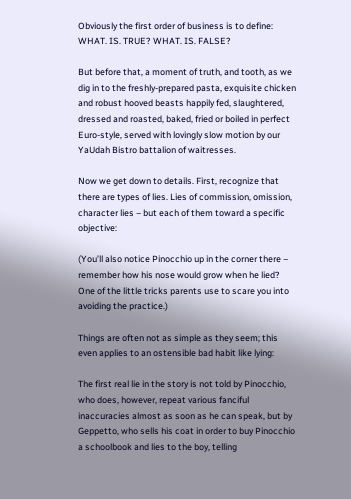Obviously the first order of business is to define: WHAT. IS. TRUE? WHAT. IS. FALSE?

But before that, a moment of truth, and tooth, as we dig in to the freshly-prepared pasta, exquisite chicken and robust hooved beasts happily fed, slaughtered, dressed and roasted, baked, fried or boiled in perfect Euro-style, served with lovingly slow motion by our YaUdah Bistro battalion of waitresses.

Now we get down to details. First, recognize that there are types of lies. Lies of commission, omission, character lies – but each of them toward a specific objective:

(You’ll also notice Pinocchio up in the corner there – remember how his nose would grow when he lied? One of the little tricks parents use to scare you into avoiding the practice.)

Things are often not as simple as they seem; this even applies to an ostensible bad habit like lying:

The first real lie in the story is not told by Pinocchio, who does, however, repeat various fanciful inaccuracies almost as soon as he can speak, but by Geppetto, who sells his coat in order to buy Pinocchio a schoolbook and lies to the boy, telling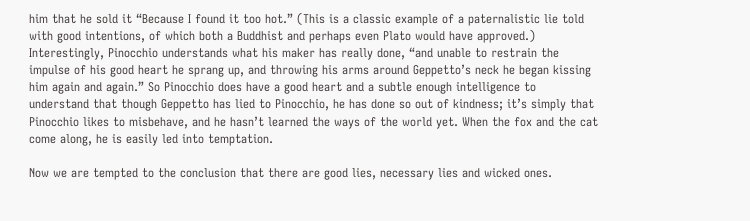him that he sold it “Because I found it too hot.” (This is a classic example of a paternalistic lie told with good intentions, of which both a Buddhist and perhaps even Plato would have approved.) Interestingly, Pinocchio understands what his maker has really done, “and unable to restrain the impulse of his good heart he sprang up, and throwing his arms around Geppetto’s neck he began kissing him again and again.” So Pinocchio does have a good heart and a subtle enough intelligence to understand that though Geppetto has lied to Pinocchio, he has done so out of kindness; it’s simply that Pinocchio likes to misbehave, and he hasn’t learned the ways of the world yet. When the fox and the cat come along, he is easily led into temptation.

Now we are tempted to the conclusion that there are good lies, necessary lies and wicked ones.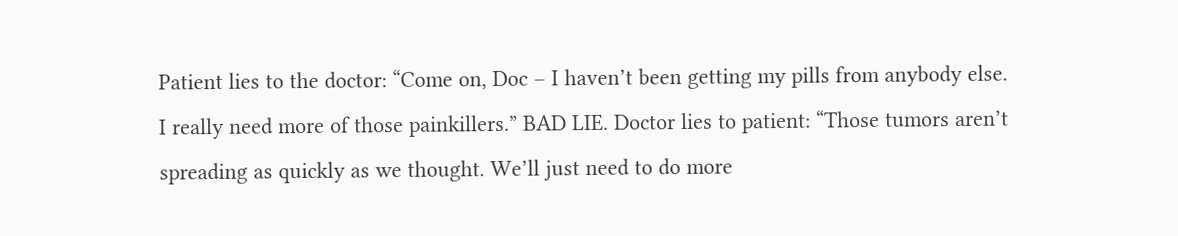Patient lies to the doctor: “Come on, Doc – I haven’t been getting my pills from anybody else. I really need more of those painkillers.” BAD LIE. Doctor lies to patient: “Those tumors aren’t spreading as quickly as we thought. We’ll just need to do more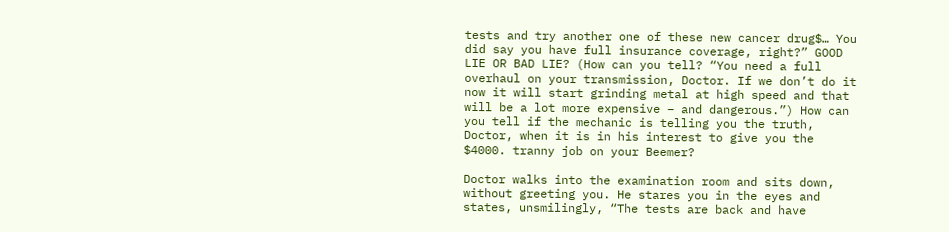tests and try another one of these new cancer drug$… You did say you have full insurance coverage, right?” GOOD LIE OR BAD LIE? (How can you tell? “You need a full overhaul on your transmission, Doctor. If we don’t do it now it will start grinding metal at high speed and that will be a lot more expensive – and dangerous.”) How can you tell if the mechanic is telling you the truth, Doctor, when it is in his interest to give you the $4000. tranny job on your Beemer?

Doctor walks into the examination room and sits down, without greeting you. He stares you in the eyes and states, unsmilingly, “The tests are back and have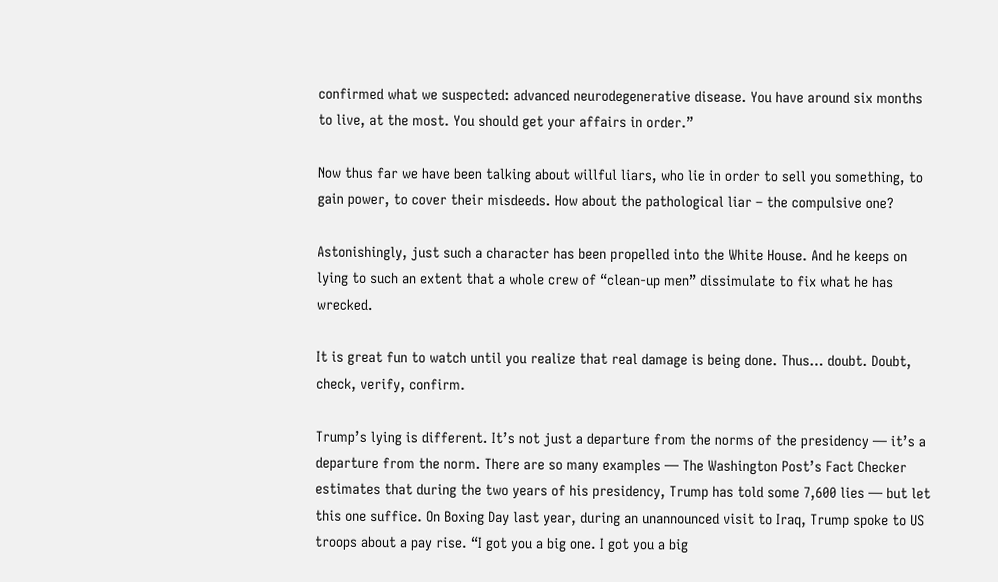confirmed what we suspected: advanced neurodegenerative disease. You have around six months to live, at the most. You should get your affairs in order.”

Now thus far we have been talking about willful liars, who lie in order to sell you something, to gain power, to cover their misdeeds. How about the pathological liar – the compulsive one?

Astonishingly, just such a character has been propelled into the White House. And he keeps on lying to such an extent that a whole crew of “clean-up men” dissimulate to fix what he has wrecked.

It is great fun to watch until you realize that real damage is being done. Thus… doubt. Doubt, check, verify, confirm.

Trump’s lying is different. It’s not just a departure from the norms of the presidency — it’s a departure from the norm. There are so many examples — The Washington Post’s Fact Checker estimates that during the two years of his presidency, Trump has told some 7,600 lies — but let this one suffice. On Boxing Day last year, during an unannounced visit to Iraq, Trump spoke to US troops about a pay rise. “I got you a big one. I got you a big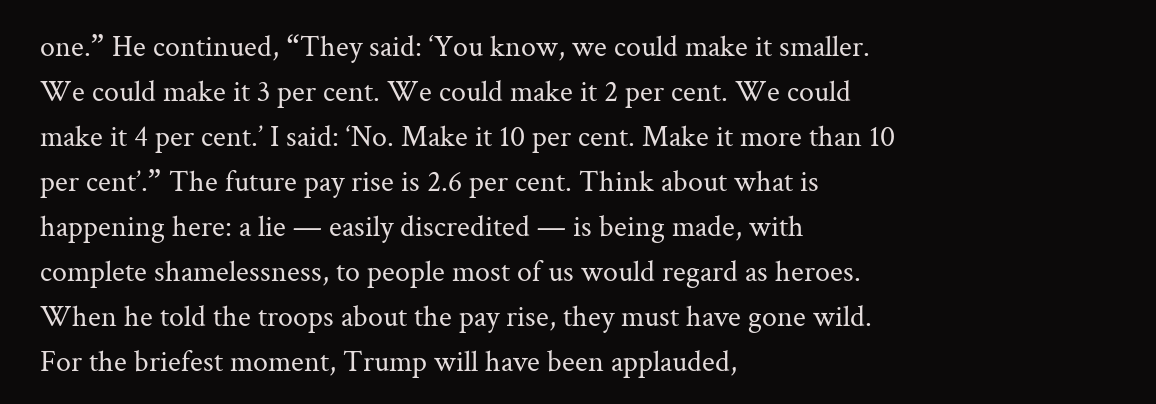one.” He continued, “They said: ‘You know, we could make it smaller. We could make it 3 per cent. We could make it 2 per cent. We could make it 4 per cent.’ I said: ‘No. Make it 10 per cent. Make it more than 10 per cent’.” The future pay rise is 2.6 per cent. Think about what is happening here: a lie — easily discredited — is being made, with complete shamelessness, to people most of us would regard as heroes. When he told the troops about the pay rise, they must have gone wild. For the briefest moment, Trump will have been applauded,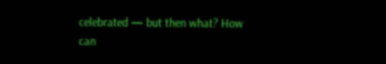celebrated — but then what? How can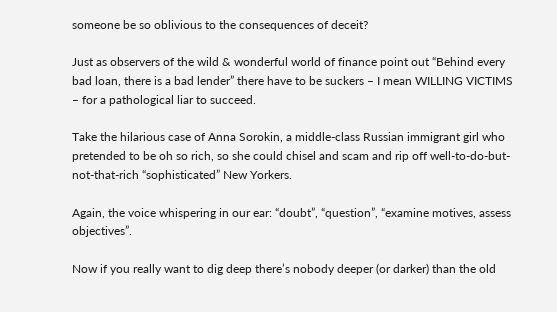someone be so oblivious to the consequences of deceit?

Just as observers of the wild & wonderful world of finance point out “Behind every bad loan, there is a bad lender” there have to be suckers – I mean WILLING VICTIMS – for a pathological liar to succeed.

Take the hilarious case of Anna Sorokin, a middle-class Russian immigrant girl who pretended to be oh so rich, so she could chisel and scam and rip off well-to-do-but-not-that-rich “sophisticated” New Yorkers.

Again, the voice whispering in our ear: “doubt”, “question”, “examine motives, assess objectives”.

Now if you really want to dig deep there’s nobody deeper (or darker) than the old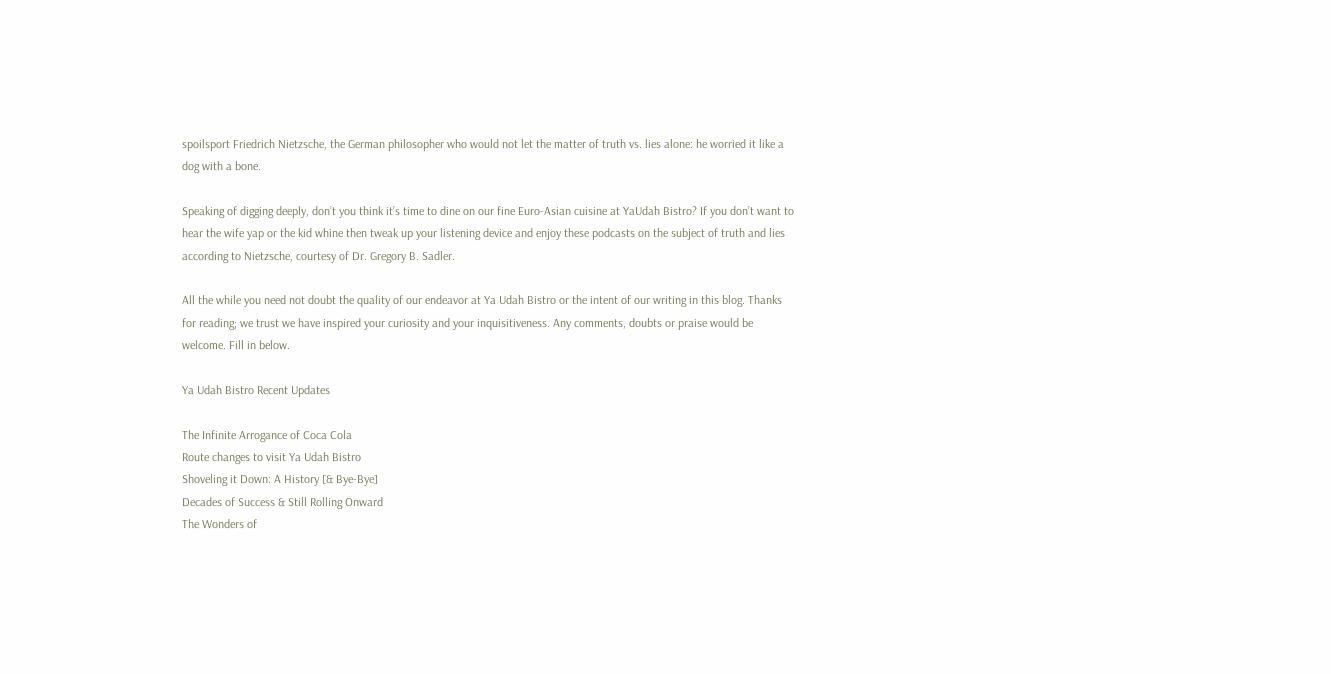spoilsport Friedrich Nietzsche, the German philosopher who would not let the matter of truth vs. lies alone: he worried it like a dog with a bone.

Speaking of digging deeply, don’t you think it’s time to dine on our fine Euro-Asian cuisine at YaUdah Bistro? If you don’t want to hear the wife yap or the kid whine then tweak up your listening device and enjoy these podcasts on the subject of truth and lies according to Nietzsche, courtesy of Dr. Gregory B. Sadler.

All the while you need not doubt the quality of our endeavor at Ya Udah Bistro or the intent of our writing in this blog. Thanks for reading; we trust we have inspired your curiosity and your inquisitiveness. Any comments, doubts or praise would be welcome. Fill in below.

Ya Udah Bistro Recent Updates

The Infinite Arrogance of Coca Cola
Route changes to visit Ya Udah Bistro
Shoveling it Down: A History [& Bye-Bye]
Decades of Success & Still Rolling Onward
The Wonders of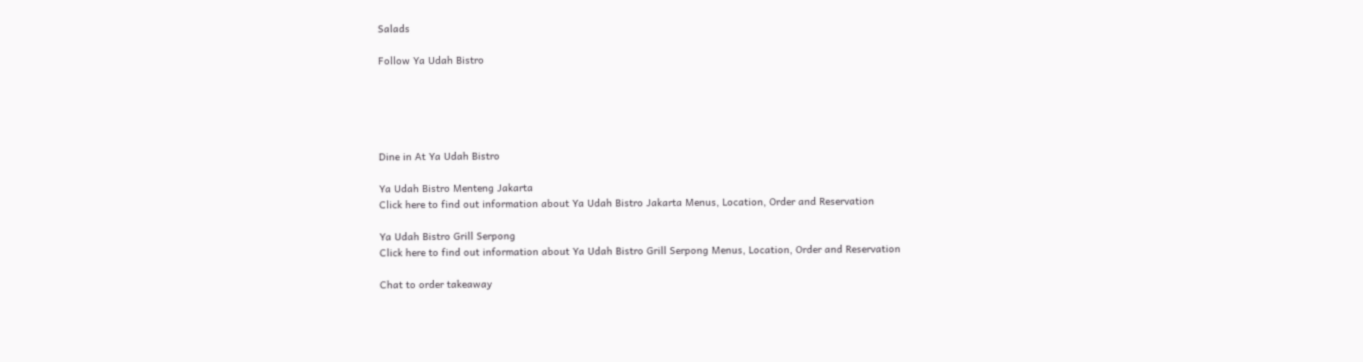Salads

Follow Ya Udah Bistro





Dine in At Ya Udah Bistro

Ya Udah Bistro Menteng Jakarta
Click here to find out information about Ya Udah Bistro Jakarta Menus, Location, Order and Reservation

Ya Udah Bistro Grill Serpong
Click here to find out information about Ya Udah Bistro Grill Serpong Menus, Location, Order and Reservation

Chat to order takeaway